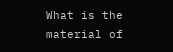What is the material of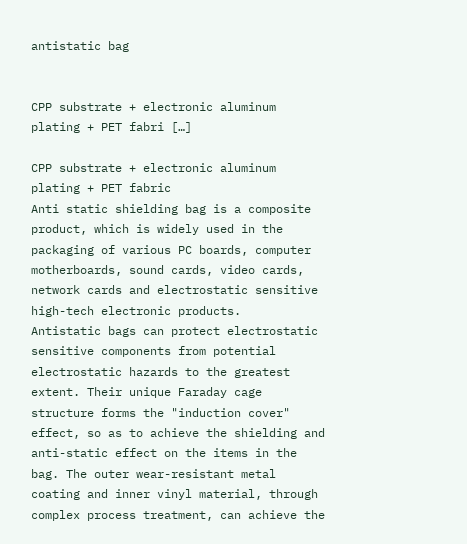antistatic bag


CPP substrate + electronic aluminum plating + PET fabri […]

CPP substrate + electronic aluminum plating + PET fabric
Anti static shielding bag is a composite product, which is widely used in the packaging of various PC boards, computer motherboards, sound cards, video cards, network cards and electrostatic sensitive high-tech electronic products.
Antistatic bags can protect electrostatic sensitive components from potential electrostatic hazards to the greatest extent. Their unique Faraday cage structure forms the "induction cover" effect, so as to achieve the shielding and anti-static effect on the items in the bag. The outer wear-resistant metal coating and inner vinyl material, through complex process treatment, can achieve the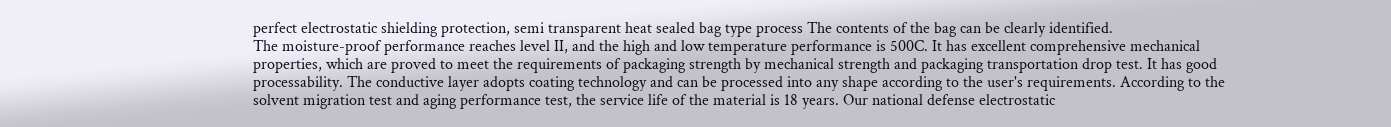perfect electrostatic shielding protection, semi transparent heat sealed bag type process The contents of the bag can be clearly identified.
The moisture-proof performance reaches level II, and the high and low temperature performance is 500C. It has excellent comprehensive mechanical properties, which are proved to meet the requirements of packaging strength by mechanical strength and packaging transportation drop test. It has good processability. The conductive layer adopts coating technology and can be processed into any shape according to the user's requirements. According to the solvent migration test and aging performance test, the service life of the material is 18 years. Our national defense electrostatic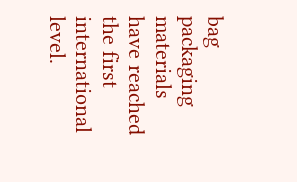bag packaging materials have reached the first international level.